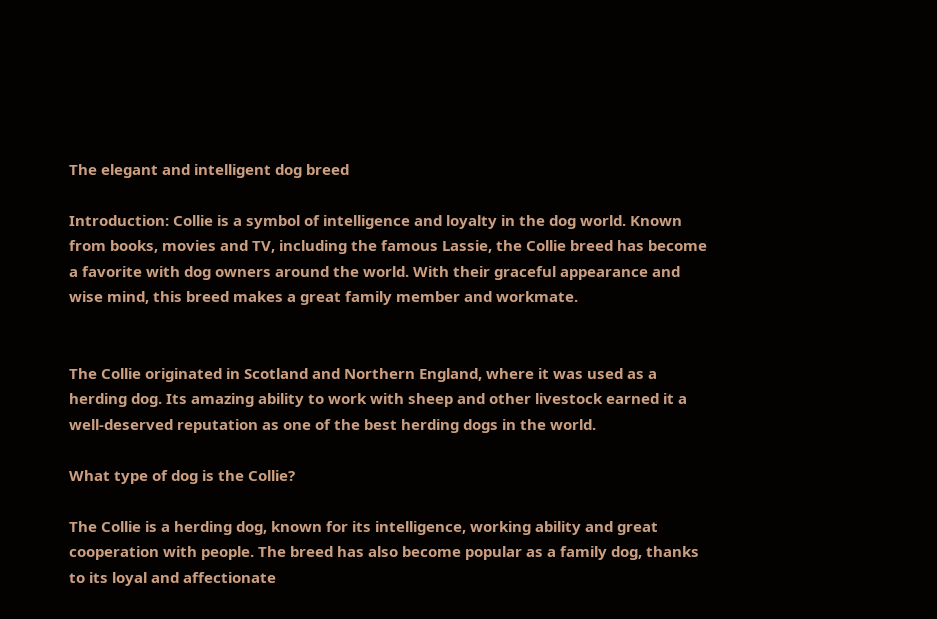The elegant and intelligent dog breed

Introduction: Collie is a symbol of intelligence and loyalty in the dog world. Known from books, movies and TV, including the famous Lassie, the Collie breed has become a favorite with dog owners around the world. With their graceful appearance and wise mind, this breed makes a great family member and workmate.


The Collie originated in Scotland and Northern England, where it was used as a herding dog. Its amazing ability to work with sheep and other livestock earned it a well-deserved reputation as one of the best herding dogs in the world.

What type of dog is the Collie?

The Collie is a herding dog, known for its intelligence, working ability and great cooperation with people. The breed has also become popular as a family dog, thanks to its loyal and affectionate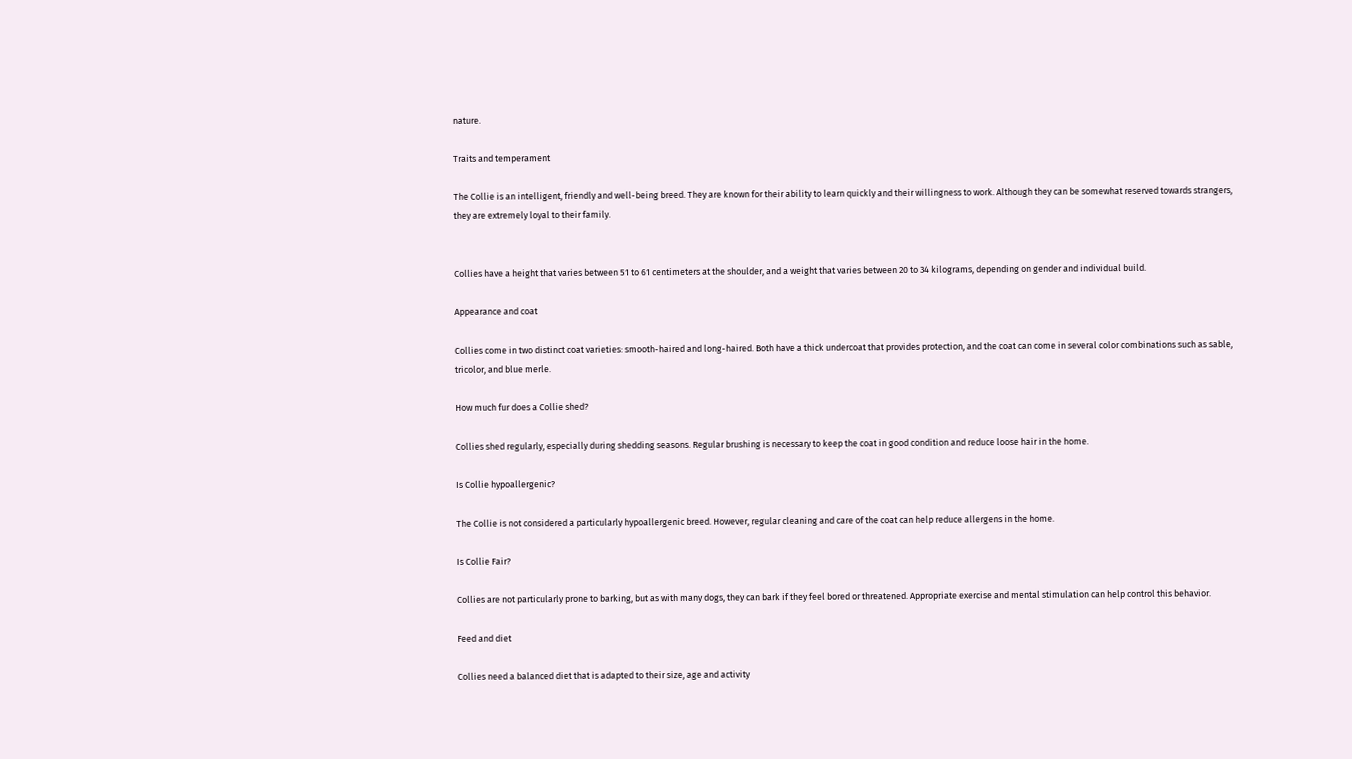nature.

Traits and temperament

The Collie is an intelligent, friendly and well-being breed. They are known for their ability to learn quickly and their willingness to work. Although they can be somewhat reserved towards strangers, they are extremely loyal to their family.


Collies have a height that varies between 51 to 61 centimeters at the shoulder, and a weight that varies between 20 to 34 kilograms, depending on gender and individual build.

Appearance and coat

Collies come in two distinct coat varieties: smooth-haired and long-haired. Both have a thick undercoat that provides protection, and the coat can come in several color combinations such as sable, tricolor, and blue merle.

How much fur does a Collie shed?

Collies shed regularly, especially during shedding seasons. Regular brushing is necessary to keep the coat in good condition and reduce loose hair in the home.

Is Collie hypoallergenic?

The Collie is not considered a particularly hypoallergenic breed. However, regular cleaning and care of the coat can help reduce allergens in the home.

Is Collie Fair?

Collies are not particularly prone to barking, but as with many dogs, they can bark if they feel bored or threatened. Appropriate exercise and mental stimulation can help control this behavior.

Feed and diet

Collies need a balanced diet that is adapted to their size, age and activity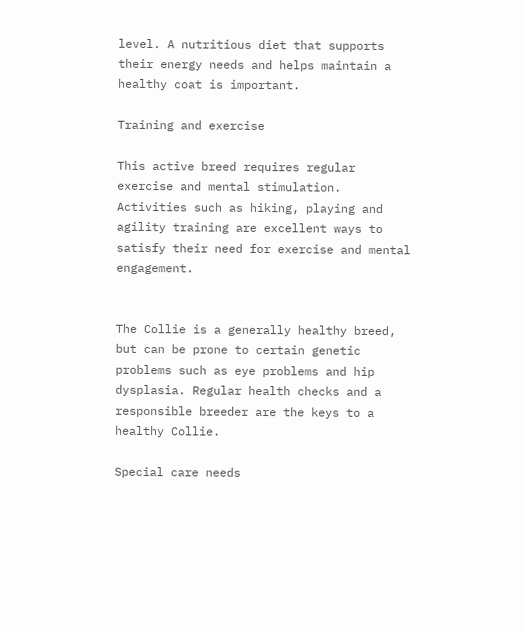level. A nutritious diet that supports their energy needs and helps maintain a healthy coat is important.

Training and exercise

This active breed requires regular exercise and mental stimulation. Activities such as hiking, playing and agility training are excellent ways to satisfy their need for exercise and mental engagement.


The Collie is a generally healthy breed, but can be prone to certain genetic problems such as eye problems and hip dysplasia. Regular health checks and a responsible breeder are the keys to a healthy Collie.

Special care needs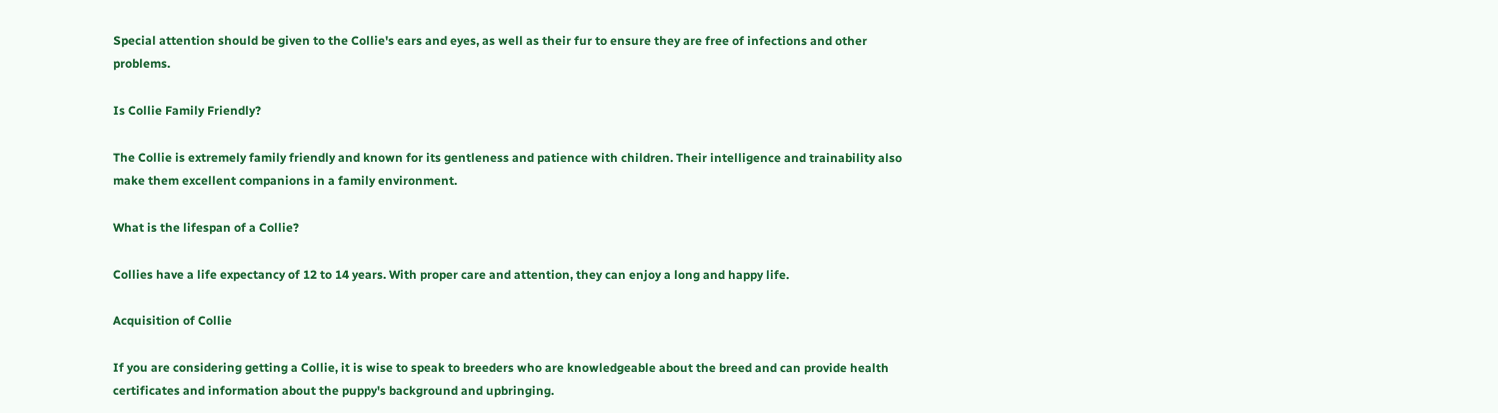Special attention should be given to the Collie's ears and eyes, as well as their fur to ensure they are free of infections and other problems.

Is Collie Family Friendly?

The Collie is extremely family friendly and known for its gentleness and patience with children. Their intelligence and trainability also make them excellent companions in a family environment.

What is the lifespan of a Collie?

Collies have a life expectancy of 12 to 14 years. With proper care and attention, they can enjoy a long and happy life.

Acquisition of Collie

If you are considering getting a Collie, it is wise to speak to breeders who are knowledgeable about the breed and can provide health certificates and information about the puppy's background and upbringing.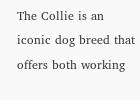The Collie is an iconic dog breed that offers both working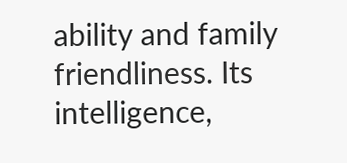ability and family friendliness. Its intelligence,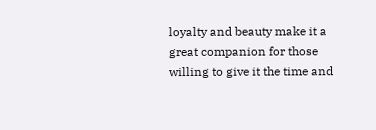loyalty and beauty make it a great companion for those willing to give it the time and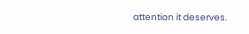attention it deserves.